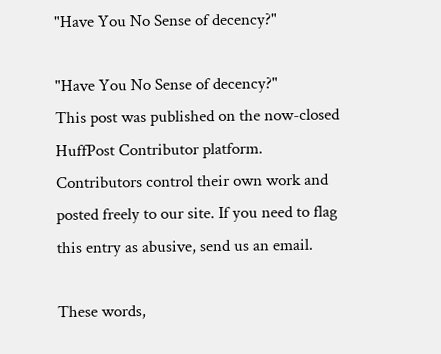"Have You No Sense of decency?"

"Have You No Sense of decency?"
This post was published on the now-closed HuffPost Contributor platform. Contributors control their own work and posted freely to our site. If you need to flag this entry as abusive, send us an email.

These words,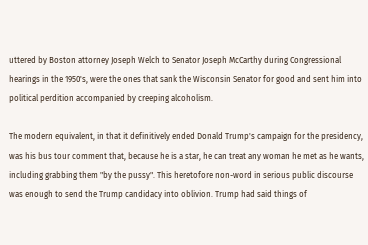uttered by Boston attorney Joseph Welch to Senator Joseph McCarthy during Congressional hearings in the 1950's, were the ones that sank the Wisconsin Senator for good and sent him into political perdition accompanied by creeping alcoholism.

The modern equivalent, in that it definitively ended Donald Trump's campaign for the presidency, was his bus tour comment that, because he is a star, he can treat any woman he met as he wants, including grabbing them "by the pussy". This heretofore non-word in serious public discourse was enough to send the Trump candidacy into oblivion. Trump had said things of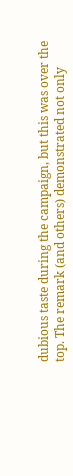dubious taste during the campaign, but this was over the top. The remark (and others) demonstrated not only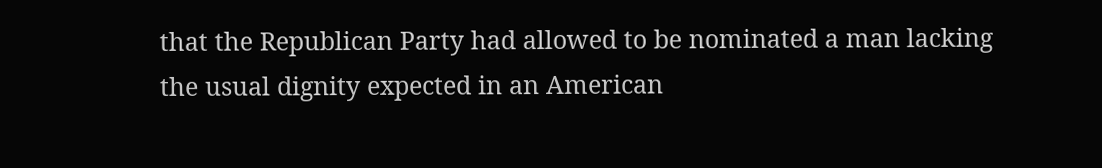that the Republican Party had allowed to be nominated a man lacking the usual dignity expected in an American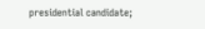presidential candidate;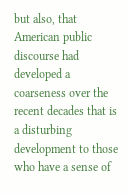but also, that American public discourse had developed a coarseness over the recent decades that is a disturbing development to those who have a sense of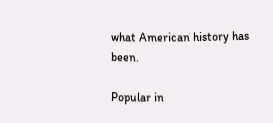what American history has been.

Popular in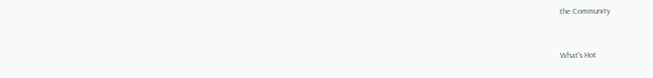the Community


What's Hot